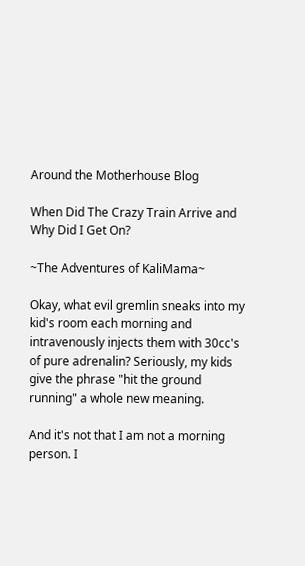Around the Motherhouse Blog

When Did The Crazy Train Arrive and Why Did I Get On?

~The Adventures of KaliMama~

Okay, what evil gremlin sneaks into my kid's room each morning and intravenously injects them with 30cc's of pure adrenalin? Seriously, my kids give the phrase "hit the ground running" a whole new meaning.

And it's not that I am not a morning person. I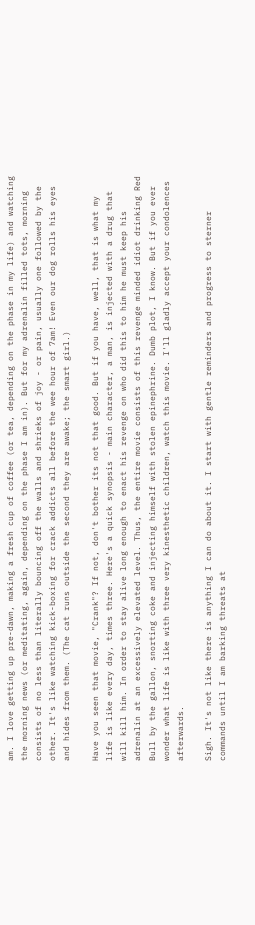am. I love getting up pre-dawn, making a fresh cup of coffee (or tea, depending on the phase in my life) and watching the morning news (or meditating, again, depending on the phase I am in). But for my adrenalin filled tots, morning consists of no less than literally bouncing off the walls and shrieks of joy - or pain, usually one followed by the other. It's like watching kick-boxing for crack addicts all before the wee hour of 7am! Even our dog rolls his eyes and hides from them. (The cat runs outside the second they are awake; the smart girl.)

Have you seen that movie, "Crank"? If not, don't bother its not that good. But if you have, well, that is what my life is like every day, times three. Here's a quick synopsis - main character, a man, is injected with a drug that will kill him. In order to stay alive long enough to enact his revenge on who did this to him he must keep his adrenalin at an excessively elevated level. Thus, the entire movie consists of this revenge minded idiot drinking Red Bull by the gallon, snorting coke and injecting himself with stolen epinephrine. Dumb plot, I know. But if you ever wonder what life is like with three very kinesthetic children, watch this movie. I'll gladly accept your condolences afterwards.

Sigh. It's not like there is anything I can do about it. I start with gentle reminders and progress to sterner commands until I am barking threats at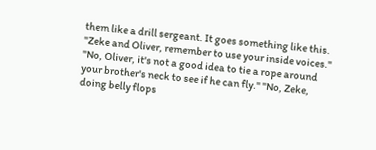them like a drill sergeant. It goes something like this. "Zeke and Oliver, remember to use your inside voices." "No, Oliver, it's not a good idea to tie a rope around your brother's neck to see if he can fly." "No, Zeke, doing belly flops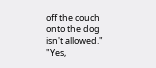off the couch onto the dog isn't allowed." "Yes,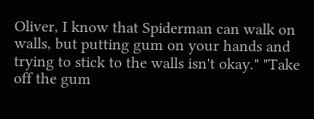Oliver, I know that Spiderman can walk on walls, but putting gum on your hands and trying to stick to the walls isn't okay." "Take off the gum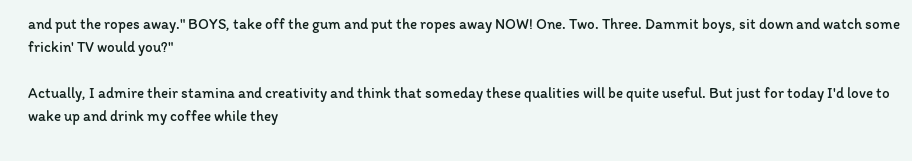and put the ropes away." BOYS, take off the gum and put the ropes away NOW! One. Two. Three. Dammit boys, sit down and watch some frickin' TV would you?"

Actually, I admire their stamina and creativity and think that someday these qualities will be quite useful. But just for today I'd love to wake up and drink my coffee while they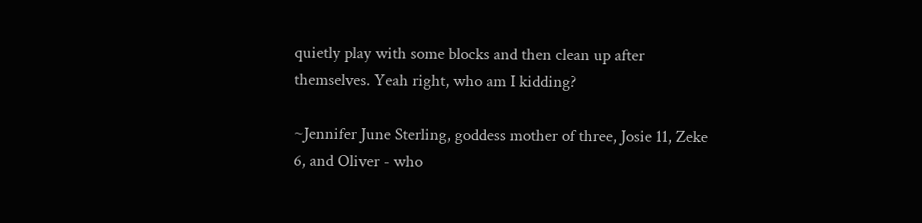quietly play with some blocks and then clean up after themselves. Yeah right, who am I kidding?

~Jennifer June Sterling, goddess mother of three, Josie 11, Zeke 6, and Oliver - who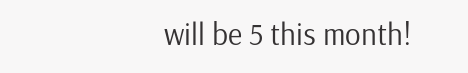will be 5 this month!